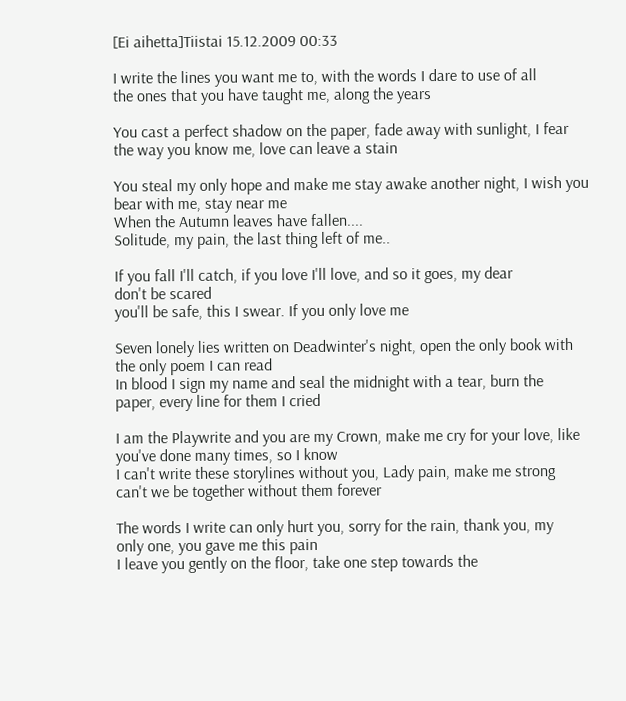[Ei aihetta]Tiistai 15.12.2009 00:33

I write the lines you want me to, with the words I dare to use of all
the ones that you have taught me, along the years

You cast a perfect shadow on the paper, fade away with sunlight, I fear
the way you know me, love can leave a stain

You steal my only hope and make me stay awake another night, I wish you
bear with me, stay near me
When the Autumn leaves have fallen....
Solitude, my pain, the last thing left of me..

If you fall I'll catch, if you love I'll love, and so it goes, my dear
don't be scared
you'll be safe, this I swear. If you only love me

Seven lonely lies written on Deadwinter's night, open the only book with
the only poem I can read
In blood I sign my name and seal the midnight with a tear, burn the
paper, every line for them I cried

I am the Playwrite and you are my Crown, make me cry for your love, like
you've done many times, so I know
I can't write these storylines without you, Lady pain, make me strong
can't we be together without them forever

The words I write can only hurt you, sorry for the rain, thank you, my
only one, you gave me this pain
I leave you gently on the floor, take one step towards the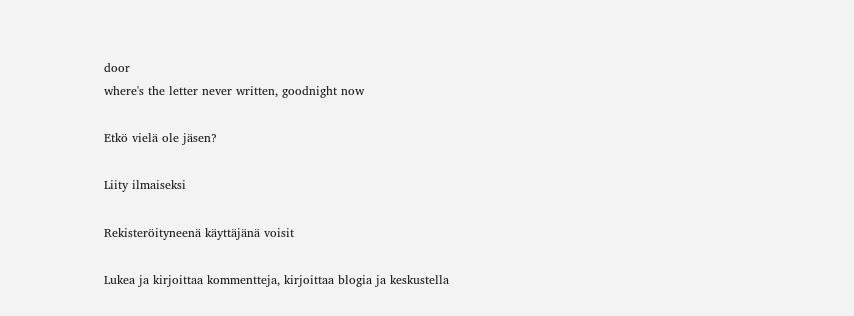door
where's the letter never written, goodnight now

Etkö vielä ole jäsen?

Liity ilmaiseksi

Rekisteröityneenä käyttäjänä voisit

Lukea ja kirjoittaa kommentteja, kirjoittaa blogia ja keskustella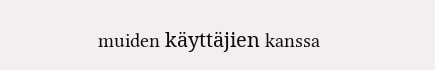muiden käyttäjien kanssa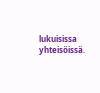lukuisissa yhteisöissä.